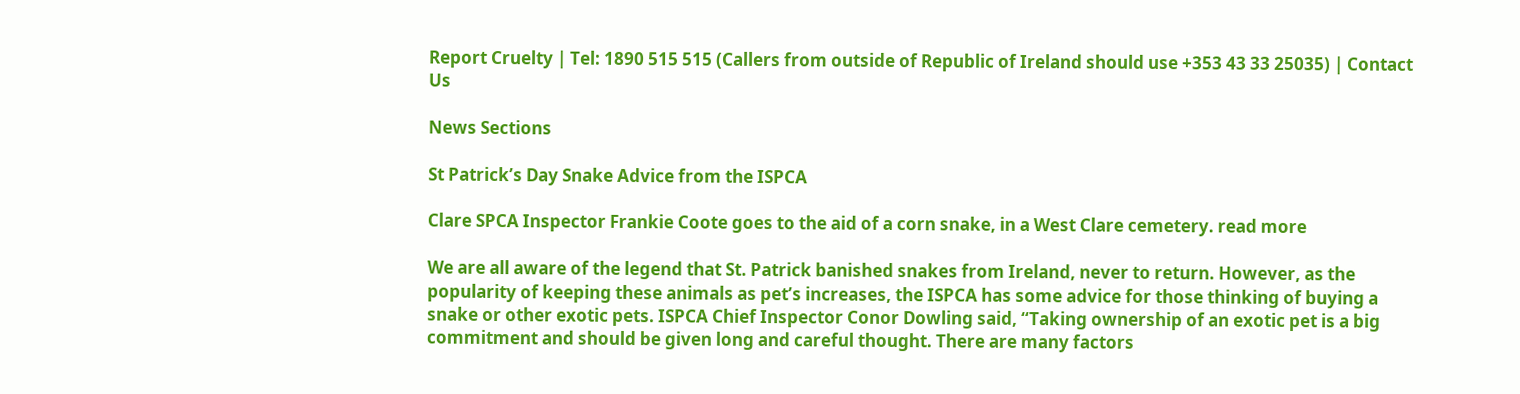Report Cruelty | Tel: 1890 515 515 (Callers from outside of Republic of Ireland should use +353 43 33 25035) | Contact Us

News Sections

St Patrick’s Day Snake Advice from the ISPCA

Clare SPCA Inspector Frankie Coote goes to the aid of a corn snake, in a West Clare cemetery. read more

We are all aware of the legend that St. Patrick banished snakes from Ireland, never to return. However, as the popularity of keeping these animals as pet’s increases, the ISPCA has some advice for those thinking of buying a snake or other exotic pets. ISPCA Chief Inspector Conor Dowling said, “Taking ownership of an exotic pet is a big commitment and should be given long and careful thought. There are many factors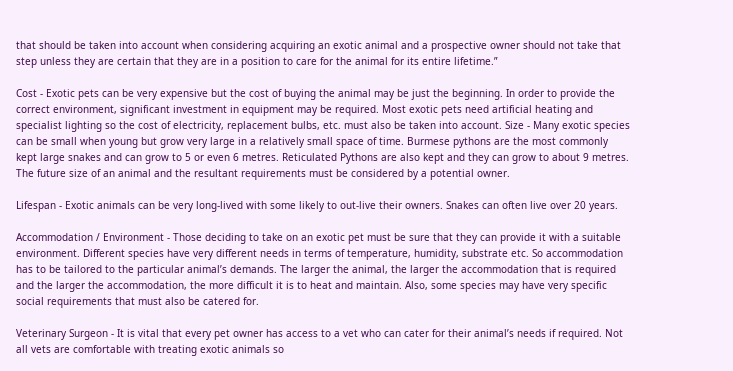that should be taken into account when considering acquiring an exotic animal and a prospective owner should not take that step unless they are certain that they are in a position to care for the animal for its entire lifetime.”

Cost - Exotic pets can be very expensive but the cost of buying the animal may be just the beginning. In order to provide the correct environment, significant investment in equipment may be required. Most exotic pets need artificial heating and specialist lighting so the cost of electricity, replacement bulbs, etc. must also be taken into account. Size - Many exotic species can be small when young but grow very large in a relatively small space of time. Burmese pythons are the most commonly kept large snakes and can grow to 5 or even 6 metres. Reticulated Pythons are also kept and they can grow to about 9 metres. The future size of an animal and the resultant requirements must be considered by a potential owner.

Lifespan - Exotic animals can be very long-lived with some likely to out-live their owners. Snakes can often live over 20 years.

Accommodation / Environment - Those deciding to take on an exotic pet must be sure that they can provide it with a suitable environment. Different species have very different needs in terms of temperature, humidity, substrate etc. So accommodation has to be tailored to the particular animal’s demands. The larger the animal, the larger the accommodation that is required and the larger the accommodation, the more difficult it is to heat and maintain. Also, some species may have very specific social requirements that must also be catered for.

Veterinary Surgeon - It is vital that every pet owner has access to a vet who can cater for their animal’s needs if required. Not all vets are comfortable with treating exotic animals so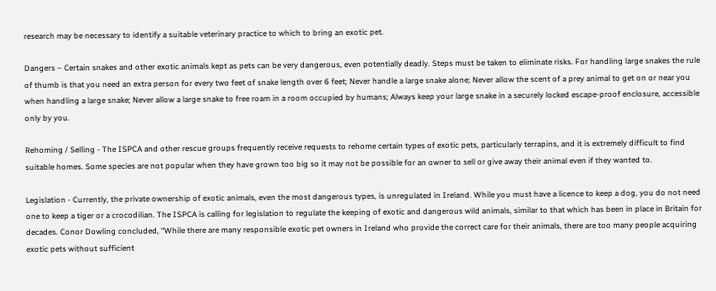research may be necessary to identify a suitable veterinary practice to which to bring an exotic pet.

Dangers – Certain snakes and other exotic animals kept as pets can be very dangerous, even potentially deadly. Steps must be taken to eliminate risks. For handling large snakes the rule of thumb is that you need an extra person for every two feet of snake length over 6 feet; Never handle a large snake alone; Never allow the scent of a prey animal to get on or near you when handling a large snake; Never allow a large snake to free roam in a room occupied by humans; Always keep your large snake in a securely locked escape-proof enclosure, accessible only by you.

Rehoming / Selling - The ISPCA and other rescue groups frequently receive requests to rehome certain types of exotic pets, particularly terrapins, and it is extremely difficult to find suitable homes. Some species are not popular when they have grown too big so it may not be possible for an owner to sell or give away their animal even if they wanted to.

Legislation - Currently, the private ownership of exotic animals, even the most dangerous types, is unregulated in Ireland. While you must have a licence to keep a dog, you do not need one to keep a tiger or a crocodilian. The ISPCA is calling for legislation to regulate the keeping of exotic and dangerous wild animals, similar to that which has been in place in Britain for decades. Conor Dowling concluded, “While there are many responsible exotic pet owners in Ireland who provide the correct care for their animals, there are too many people acquiring exotic pets without sufficient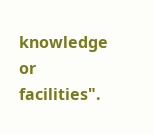knowledge or facilities".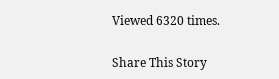Viewed 6320 times.

Share This Story